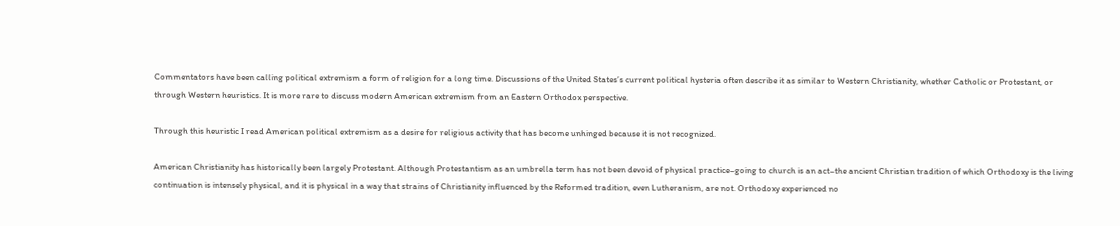Commentators have been calling political extremism a form of religion for a long time. Discussions of the United States’s current political hysteria often describe it as similar to Western Christianity, whether Catholic or Protestant, or through Western heuristics. It is more rare to discuss modern American extremism from an Eastern Orthodox perspective.

Through this heuristic I read American political extremism as a desire for religious activity that has become unhinged because it is not recognized.

American Christianity has historically been largely Protestant. Although Protestantism as an umbrella term has not been devoid of physical practice–going to church is an act–the ancient Christian tradition of which Orthodoxy is the living continuation is intensely physical, and it is physical in a way that strains of Christianity influenced by the Reformed tradition, even Lutheranism, are not. Orthodoxy experienced no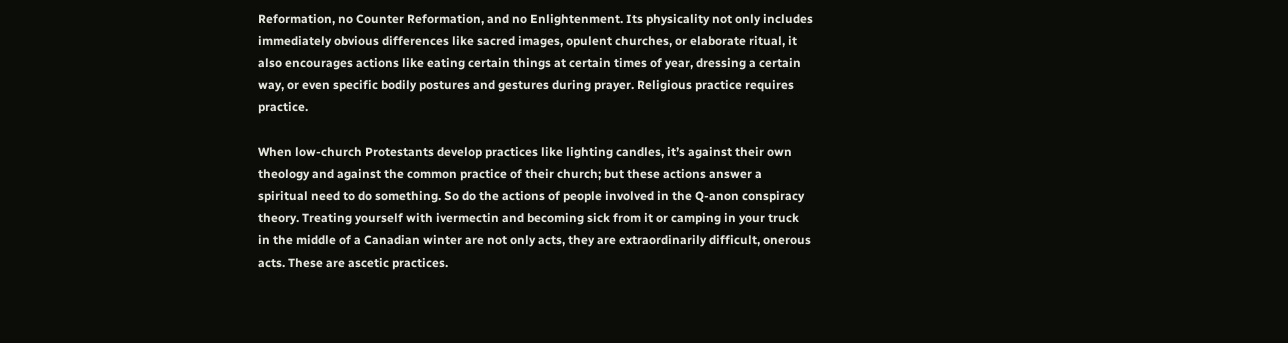Reformation, no Counter Reformation, and no Enlightenment. Its physicality not only includes immediately obvious differences like sacred images, opulent churches, or elaborate ritual, it also encourages actions like eating certain things at certain times of year, dressing a certain way, or even specific bodily postures and gestures during prayer. Religious practice requires practice.

When low-church Protestants develop practices like lighting candles, it’s against their own theology and against the common practice of their church; but these actions answer a spiritual need to do something. So do the actions of people involved in the Q-anon conspiracy theory. Treating yourself with ivermectin and becoming sick from it or camping in your truck in the middle of a Canadian winter are not only acts, they are extraordinarily difficult, onerous acts. These are ascetic practices.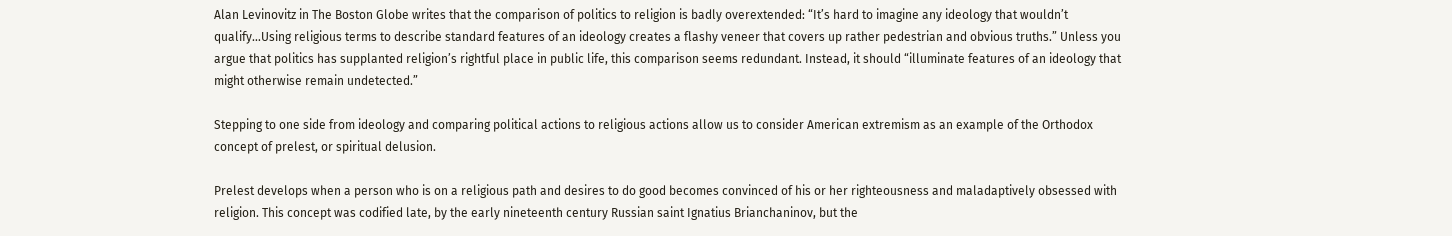Alan Levinovitz in The Boston Globe writes that the comparison of politics to religion is badly overextended: “It’s hard to imagine any ideology that wouldn’t qualify…Using religious terms to describe standard features of an ideology creates a flashy veneer that covers up rather pedestrian and obvious truths.” Unless you argue that politics has supplanted religion’s rightful place in public life, this comparison seems redundant. Instead, it should “illuminate features of an ideology that might otherwise remain undetected.”

Stepping to one side from ideology and comparing political actions to religious actions allow us to consider American extremism as an example of the Orthodox concept of prelest, or spiritual delusion.

Prelest develops when a person who is on a religious path and desires to do good becomes convinced of his or her righteousness and maladaptively obsessed with religion. This concept was codified late, by the early nineteenth century Russian saint Ignatius Brianchaninov, but the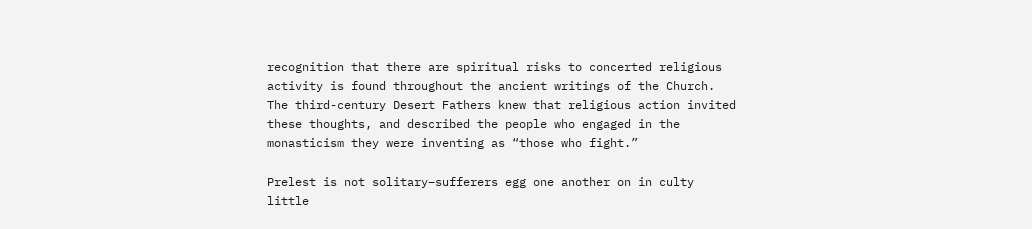recognition that there are spiritual risks to concerted religious activity is found throughout the ancient writings of the Church. The third-century Desert Fathers knew that religious action invited these thoughts, and described the people who engaged in the monasticism they were inventing as “those who fight.”

Prelest is not solitary–sufferers egg one another on in culty little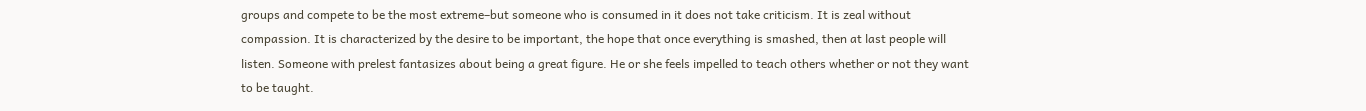groups and compete to be the most extreme–but someone who is consumed in it does not take criticism. It is zeal without compassion. It is characterized by the desire to be important, the hope that once everything is smashed, then at last people will listen. Someone with prelest fantasizes about being a great figure. He or she feels impelled to teach others whether or not they want to be taught.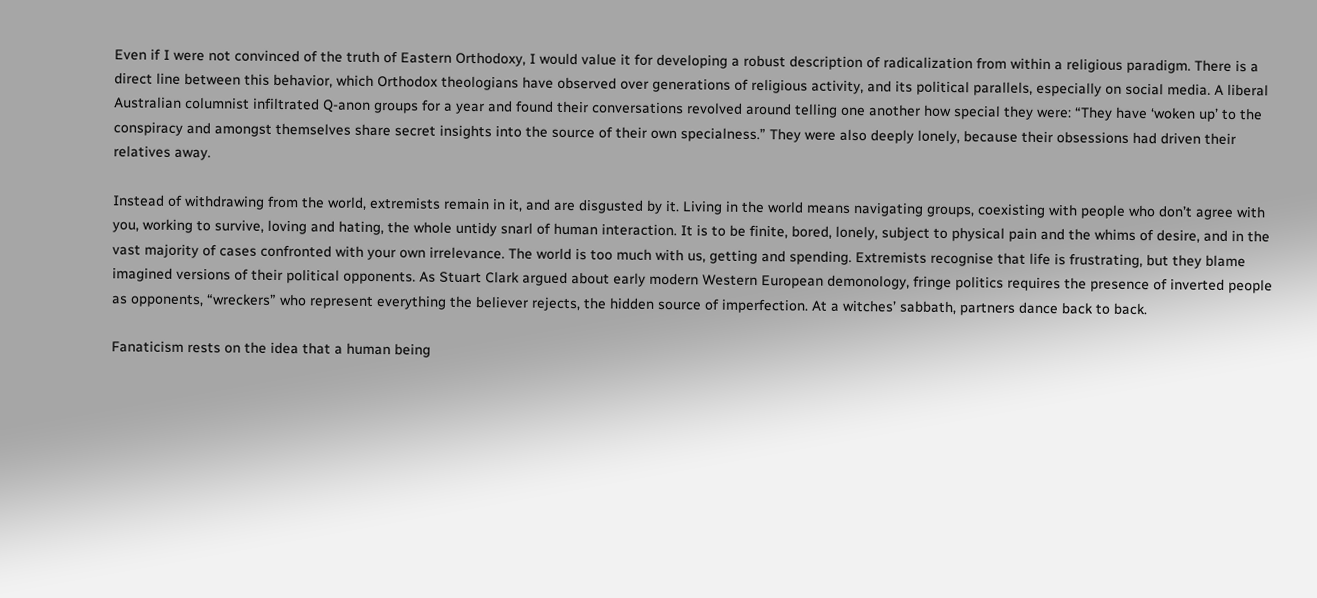Even if I were not convinced of the truth of Eastern Orthodoxy, I would value it for developing a robust description of radicalization from within a religious paradigm. There is a direct line between this behavior, which Orthodox theologians have observed over generations of religious activity, and its political parallels, especially on social media. A liberal Australian columnist infiltrated Q-anon groups for a year and found their conversations revolved around telling one another how special they were: “They have ‘woken up’ to the conspiracy and amongst themselves share secret insights into the source of their own specialness.” They were also deeply lonely, because their obsessions had driven their relatives away.

Instead of withdrawing from the world, extremists remain in it, and are disgusted by it. Living in the world means navigating groups, coexisting with people who don’t agree with you, working to survive, loving and hating, the whole untidy snarl of human interaction. It is to be finite, bored, lonely, subject to physical pain and the whims of desire, and in the vast majority of cases confronted with your own irrelevance. The world is too much with us, getting and spending. Extremists recognise that life is frustrating, but they blame imagined versions of their political opponents. As Stuart Clark argued about early modern Western European demonology, fringe politics requires the presence of inverted people as opponents, “wreckers” who represent everything the believer rejects, the hidden source of imperfection. At a witches’ sabbath, partners dance back to back.

Fanaticism rests on the idea that a human being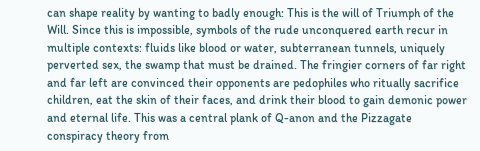can shape reality by wanting to badly enough: This is the will of Triumph of the Will. Since this is impossible, symbols of the rude unconquered earth recur in multiple contexts: fluids like blood or water, subterranean tunnels, uniquely perverted sex, the swamp that must be drained. The fringier corners of far right and far left are convinced their opponents are pedophiles who ritually sacrifice children, eat the skin of their faces, and drink their blood to gain demonic power and eternal life. This was a central plank of Q-anon and the Pizzagate conspiracy theory from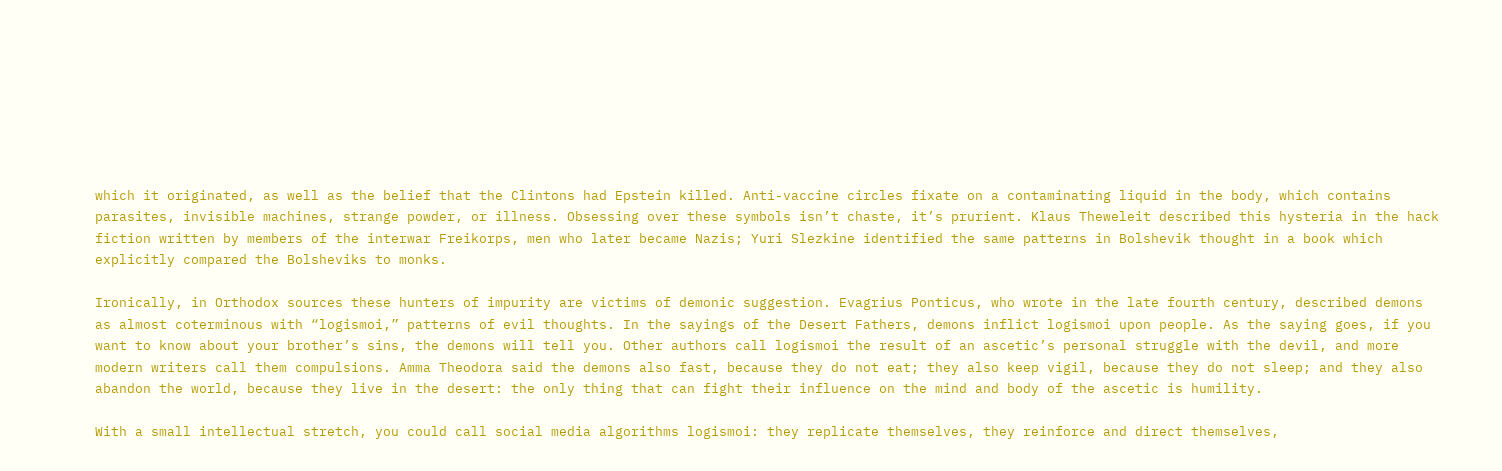which it originated, as well as the belief that the Clintons had Epstein killed. Anti-vaccine circles fixate on a contaminating liquid in the body, which contains parasites, invisible machines, strange powder, or illness. Obsessing over these symbols isn’t chaste, it’s prurient. Klaus Theweleit described this hysteria in the hack fiction written by members of the interwar Freikorps, men who later became Nazis; Yuri Slezkine identified the same patterns in Bolshevik thought in a book which explicitly compared the Bolsheviks to monks.

Ironically, in Orthodox sources these hunters of impurity are victims of demonic suggestion. Evagrius Ponticus, who wrote in the late fourth century, described demons as almost coterminous with “logismoi,” patterns of evil thoughts. In the sayings of the Desert Fathers, demons inflict logismoi upon people. As the saying goes, if you want to know about your brother’s sins, the demons will tell you. Other authors call logismoi the result of an ascetic’s personal struggle with the devil, and more modern writers call them compulsions. Amma Theodora said the demons also fast, because they do not eat; they also keep vigil, because they do not sleep; and they also abandon the world, because they live in the desert: the only thing that can fight their influence on the mind and body of the ascetic is humility.

With a small intellectual stretch, you could call social media algorithms logismoi: they replicate themselves, they reinforce and direct themselves,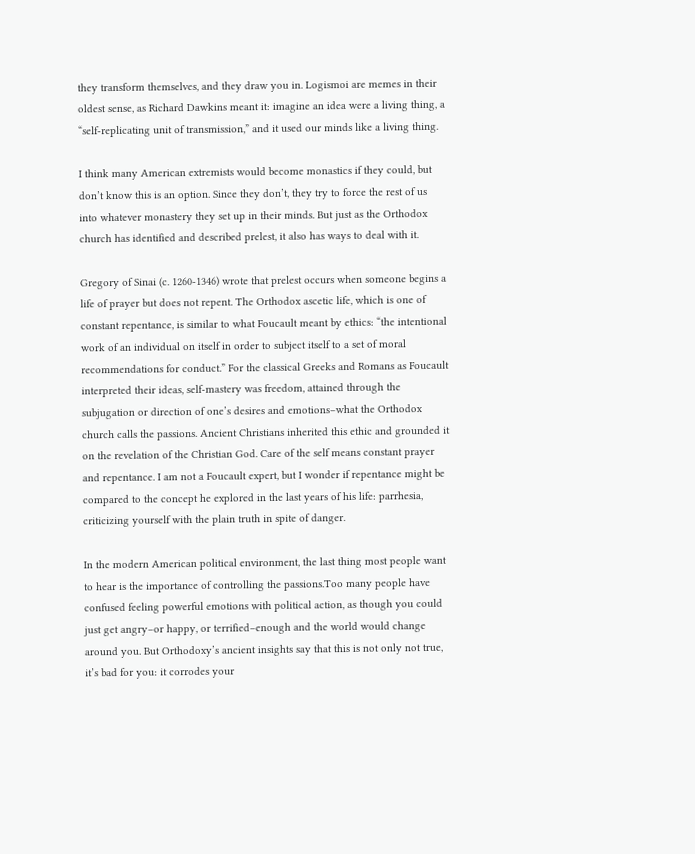they transform themselves, and they draw you in. Logismoi are memes in their oldest sense, as Richard Dawkins meant it: imagine an idea were a living thing, a “self-replicating unit of transmission,” and it used our minds like a living thing.

I think many American extremists would become monastics if they could, but don’t know this is an option. Since they don’t, they try to force the rest of us into whatever monastery they set up in their minds. But just as the Orthodox church has identified and described prelest, it also has ways to deal with it.

Gregory of Sinai (c. 1260-1346) wrote that prelest occurs when someone begins a life of prayer but does not repent. The Orthodox ascetic life, which is one of constant repentance, is similar to what Foucault meant by ethics: “the intentional work of an individual on itself in order to subject itself to a set of moral recommendations for conduct.” For the classical Greeks and Romans as Foucault interpreted their ideas, self-mastery was freedom, attained through the subjugation or direction of one’s desires and emotions–what the Orthodox church calls the passions. Ancient Christians inherited this ethic and grounded it on the revelation of the Christian God. Care of the self means constant prayer and repentance. I am not a Foucault expert, but I wonder if repentance might be compared to the concept he explored in the last years of his life: parrhesia, criticizing yourself with the plain truth in spite of danger.

In the modern American political environment, the last thing most people want to hear is the importance of controlling the passions.Too many people have confused feeling powerful emotions with political action, as though you could just get angry–or happy, or terrified–enough and the world would change around you. But Orthodoxy’s ancient insights say that this is not only not true, it’s bad for you: it corrodes your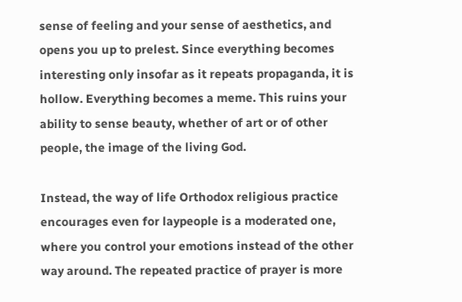sense of feeling and your sense of aesthetics, and opens you up to prelest. Since everything becomes interesting only insofar as it repeats propaganda, it is hollow. Everything becomes a meme. This ruins your ability to sense beauty, whether of art or of other people, the image of the living God.

Instead, the way of life Orthodox religious practice encourages even for laypeople is a moderated one, where you control your emotions instead of the other way around. The repeated practice of prayer is more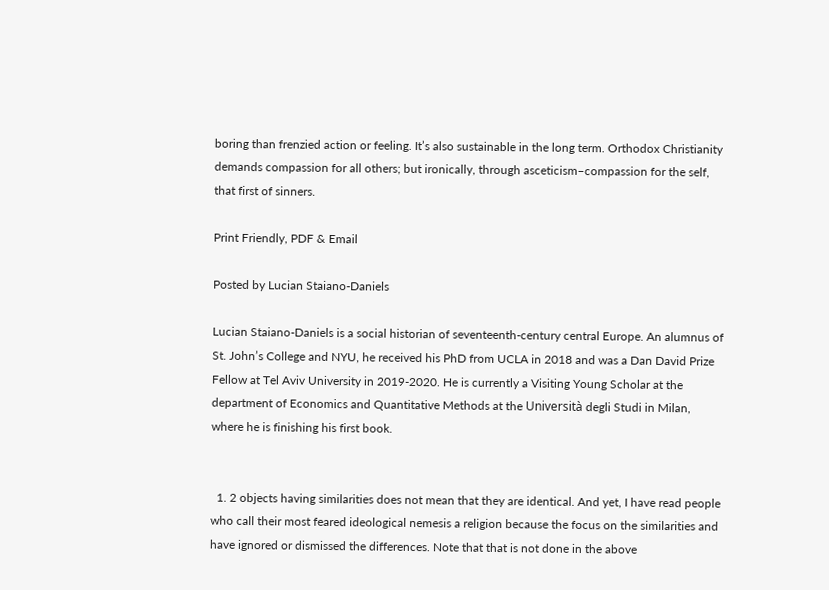boring than frenzied action or feeling. It’s also sustainable in the long term. Orthodox Christianity demands compassion for all others; but ironically, through asceticism–compassion for the self, that first of sinners.

Print Friendly, PDF & Email

Posted by Lucian Staiano-Daniels

Lucian Staiano-Daniels is a social historian of seventeenth-century central Europe. An alumnus of St. John’s College and NYU, he received his PhD from UCLA in 2018 and was a Dan David Prize Fellow at Tel Aviv University in 2019-2020. He is currently a Visiting Young Scholar at the department of Economics and Quantitative Methods at the Università degli Studi in Milan, where he is finishing his first book.


  1. 2 objects having similarities does not mean that they are identical. And yet, I have read people who call their most feared ideological nemesis a religion because the focus on the similarities and have ignored or dismissed the differences. Note that that is not done in the above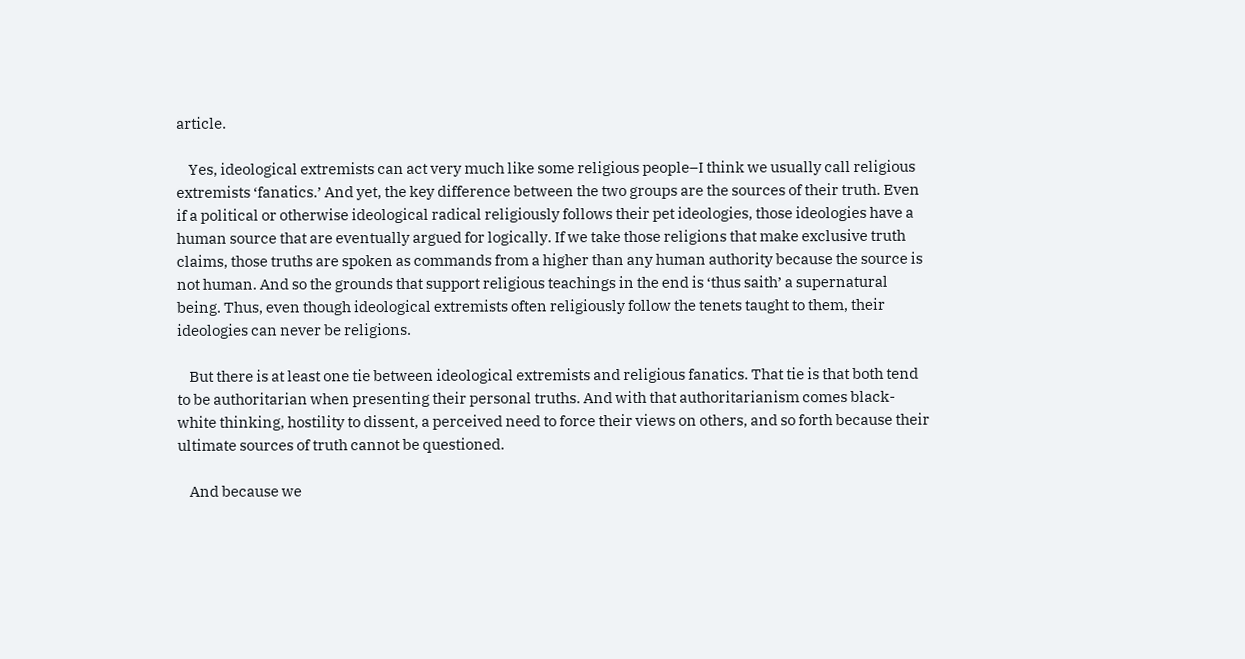article.

    Yes, ideological extremists can act very much like some religious people–I think we usually call religious extremists ‘fanatics.’ And yet, the key difference between the two groups are the sources of their truth. Even if a political or otherwise ideological radical religiously follows their pet ideologies, those ideologies have a human source that are eventually argued for logically. If we take those religions that make exclusive truth claims, those truths are spoken as commands from a higher than any human authority because the source is not human. And so the grounds that support religious teachings in the end is ‘thus saith’ a supernatural being. Thus, even though ideological extremists often religiously follow the tenets taught to them, their ideologies can never be religions.

    But there is at least one tie between ideological extremists and religious fanatics. That tie is that both tend to be authoritarian when presenting their personal truths. And with that authoritarianism comes black-white thinking, hostility to dissent, a perceived need to force their views on others, and so forth because their ultimate sources of truth cannot be questioned.

    And because we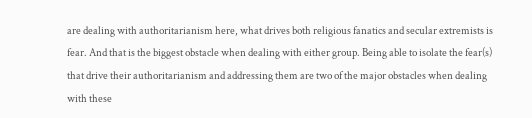are dealing with authoritarianism here, what drives both religious fanatics and secular extremists is fear. And that is the biggest obstacle when dealing with either group. Being able to isolate the fear(s) that drive their authoritarianism and addressing them are two of the major obstacles when dealing with these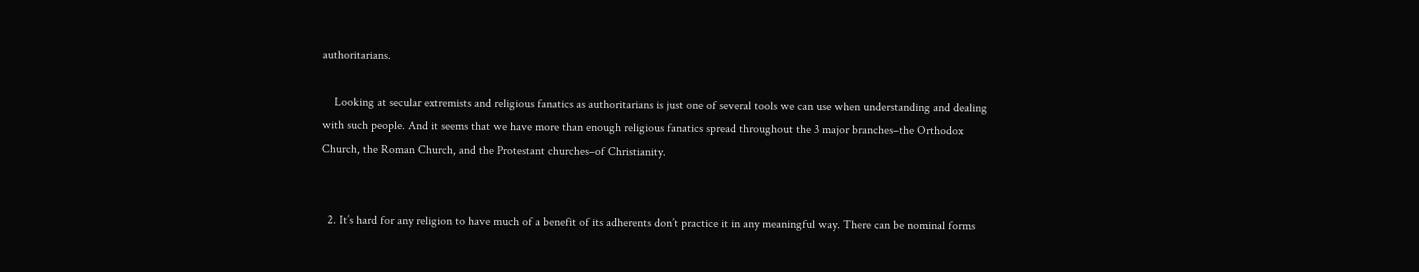authoritarians.

    Looking at secular extremists and religious fanatics as authoritarians is just one of several tools we can use when understanding and dealing with such people. And it seems that we have more than enough religious fanatics spread throughout the 3 major branches–the Orthodox Church, the Roman Church, and the Protestant churches–of Christianity.


  2. It’s hard for any religion to have much of a benefit of its adherents don’t practice it in any meaningful way. There can be nominal forms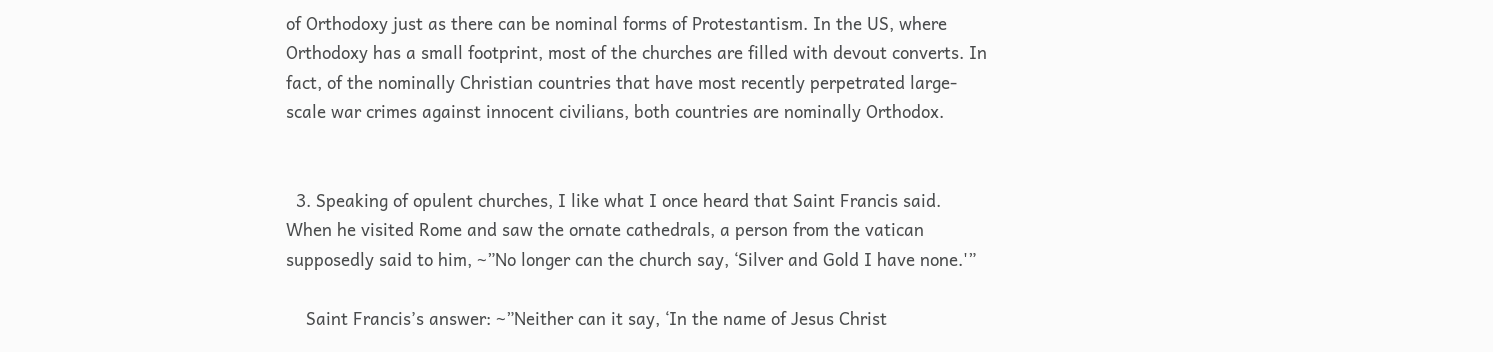of Orthodoxy just as there can be nominal forms of Protestantism. In the US, where Orthodoxy has a small footprint, most of the churches are filled with devout converts. In fact, of the nominally Christian countries that have most recently perpetrated large-scale war crimes against innocent civilians, both countries are nominally Orthodox.


  3. Speaking of opulent churches, I like what I once heard that Saint Francis said. When he visited Rome and saw the ornate cathedrals, a person from the vatican supposedly said to him, ~”No longer can the church say, ‘Silver and Gold I have none.'”

    Saint Francis’s answer: ~”Neither can it say, ‘In the name of Jesus Christ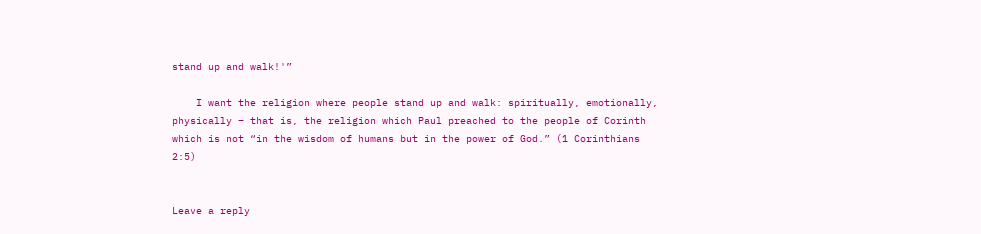stand up and walk!'”

    I want the religion where people stand up and walk: spiritually, emotionally, physically – that is, the religion which Paul preached to the people of Corinth which is not “in the wisdom of humans but in the power of God.” (1 Corinthians 2:5)


Leave a reply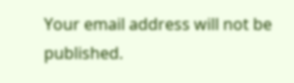Your email address will not be published.